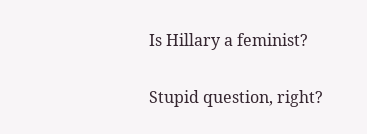Is Hillary a feminist?

Stupid question, right?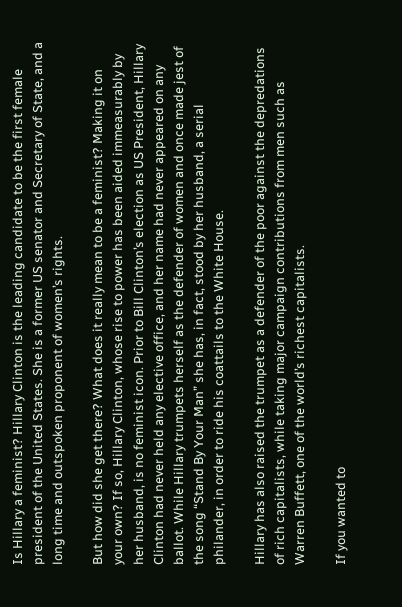Is Hillary a feminist? Hillary Clinton is the leading candidate to be the first female president of the United States. She is a former US senator and Secretary of State, and a long time and outspoken proponent of women’s rights.

But how did she get there? What does it really mean to be a feminist? Making it on your own? If so, Hillary Clinton, whose rise to power has been aided immeasurably by her husband, is no feminist icon. Prior to Bill Clinton’s election as US President, Hillary Clinton had never held any elective office, and her name had never appeared on any ballot. While Hillary trumpets herself as the defender of women and once made jest of the song “Stand By Your Man” she has, in fact, stood by her husband, a serial philander, in order to ride his coattails to the White House.

Hillary has also raised the trumpet as a defender of the poor against the depredations of rich capitalists, while taking major campaign contributions from men such as Warren Buffett, one of the world’s richest capitalists.

If you wanted to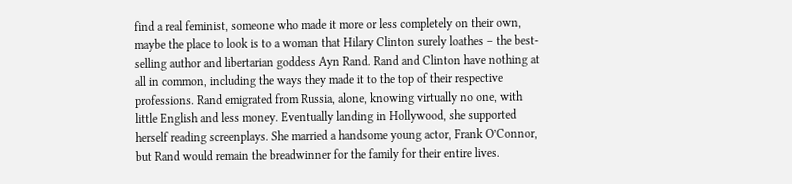find a real feminist, someone who made it more or less completely on their own, maybe the place to look is to a woman that Hilary Clinton surely loathes – the best-selling author and libertarian goddess Ayn Rand. Rand and Clinton have nothing at all in common, including the ways they made it to the top of their respective professions. Rand emigrated from Russia, alone, knowing virtually no one, with little English and less money. Eventually landing in Hollywood, she supported herself reading screenplays. She married a handsome young actor, Frank O’Connor, but Rand would remain the breadwinner for the family for their entire lives.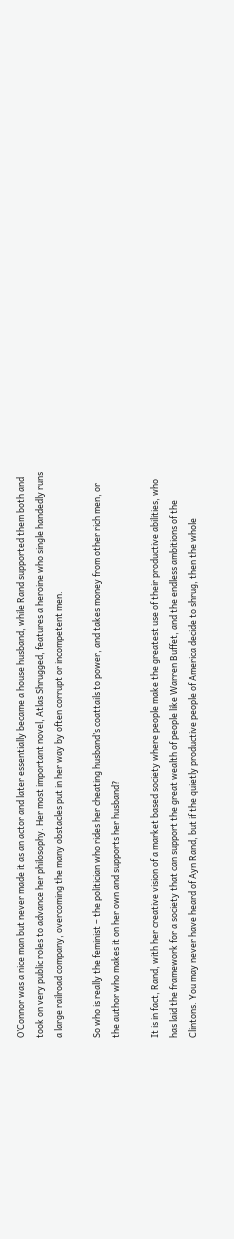O’Connor was a nice man but never made it as an actor and later essentially became a house husband, while Rand supported them both and took on very public roles to advance her philosophy. Her most important novel, Atlas Shrugged, features a heroine who single handedly runs a large railroad company, overcoming the many obstacles put in her way by often corrupt or incompetent men.

So who is really the feminist – the politician who rides her cheating husband’s coattails to power, and takes money from other rich men, or the author who makes it on her own and supports her husband?

It is in fact, Rand, with her creative vision of a market based society where people make the greatest use of their productive abilities, who has laid the framework for a society that can support the great wealth of people like Warren Buffet, and the endless ambitions of the Clintons. You may never have heard of Ayn Rand, but if the quietly productive people of America decide to shrug, then the whole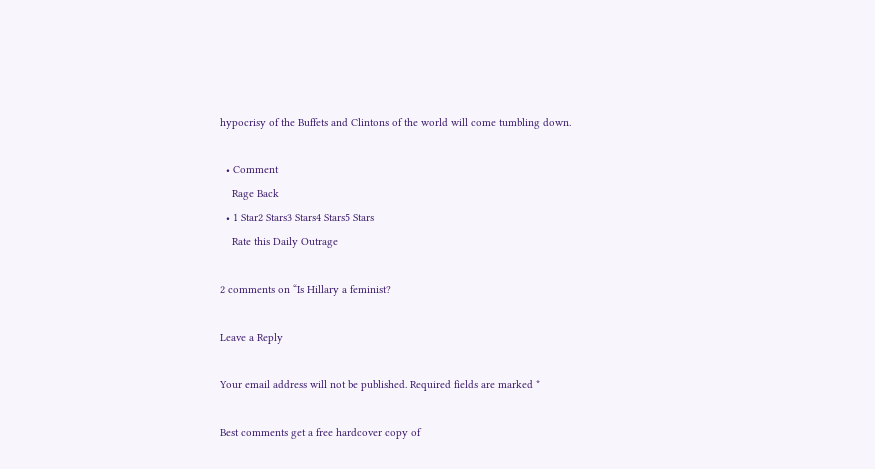hypocrisy of the Buffets and Clintons of the world will come tumbling down.

  • Comment
    Rage Back
  • 1 Star2 Stars3 Stars4 Stars5 Stars
    Rate this Daily Outrage

2 comments on “Is Hillary a feminist?

Leave a Reply

Your email address will not be published. Required fields are marked *

Best comments get a free hardcover copy of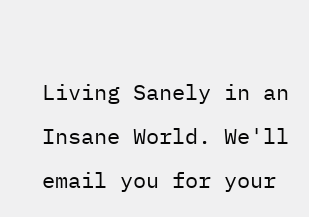Living Sanely in an Insane World. We'll email you for your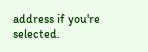address if you're selected.